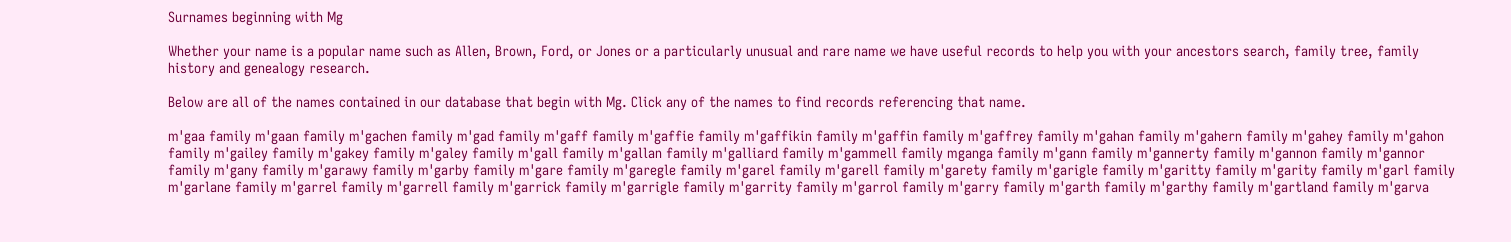Surnames beginning with Mg

Whether your name is a popular name such as Allen, Brown, Ford, or Jones or a particularly unusual and rare name we have useful records to help you with your ancestors search, family tree, family history and genealogy research.

Below are all of the names contained in our database that begin with Mg. Click any of the names to find records referencing that name.

m'gaa family m'gaan family m'gachen family m'gad family m'gaff family m'gaffie family m'gaffikin family m'gaffin family m'gaffrey family m'gahan family m'gahern family m'gahey family m'gahon family m'gailey family m'gakey family m'galey family m'gall family m'gallan family m'galliard family m'gammell family mganga family m'gann family m'gannerty family m'gannon family m'gannor family m'gany family m'garawy family m'garby family m'gare family m'garegle family m'garel family m'garell family m'garety family m'garigle family m'garitty family m'garity family m'garl family m'garlane family m'garrel family m'garrell family m'garrick family m'garrigle family m'garrity family m'garrol family m'garry family m'garth family m'garthy family m'gartland family m'garva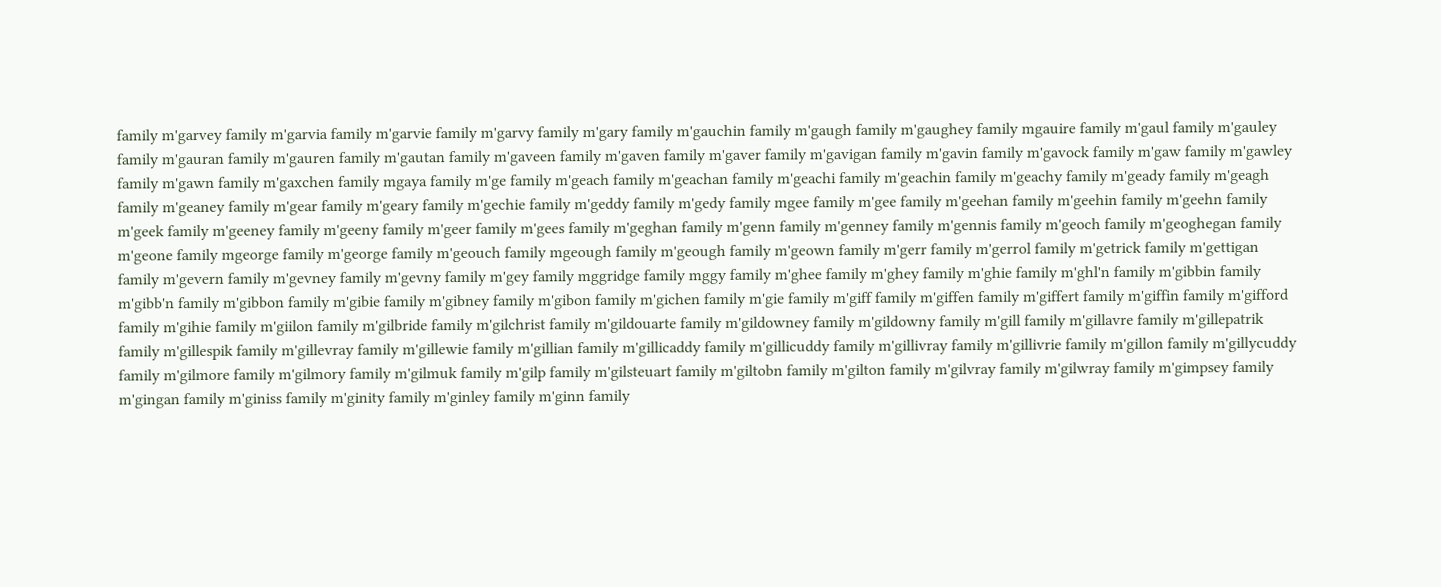family m'garvey family m'garvia family m'garvie family m'garvy family m'gary family m'gauchin family m'gaugh family m'gaughey family mgauire family m'gaul family m'gauley family m'gauran family m'gauren family m'gautan family m'gaveen family m'gaven family m'gaver family m'gavigan family m'gavin family m'gavock family m'gaw family m'gawley family m'gawn family m'gaxchen family mgaya family m'ge family m'geach family m'geachan family m'geachi family m'geachin family m'geachy family m'geady family m'geagh family m'geaney family m'gear family m'geary family m'gechie family m'geddy family m'gedy family mgee family m'gee family m'geehan family m'geehin family m'geehn family m'geek family m'geeney family m'geeny family m'geer family m'gees family m'geghan family m'genn family m'genney family m'gennis family m'geoch family m'geoghegan family m'geone family mgeorge family m'george family m'geouch family mgeough family m'geough family m'geown family m'gerr family m'gerrol family m'getrick family m'gettigan family m'gevern family m'gevney family m'gevny family m'gey family mggridge family mggy family m'ghee family m'ghey family m'ghie family m'ghl'n family m'gibbin family m'gibb'n family m'gibbon family m'gibie family m'gibney family m'gibon family m'gichen family m'gie family m'giff family m'giffen family m'giffert family m'giffin family m'gifford family m'gihie family m'giilon family m'gilbride family m'gilchrist family m'gildouarte family m'gildowney family m'gildowny family m'gill family m'gillavre family m'gillepatrik family m'gillespik family m'gillevray family m'gillewie family m'gillian family m'gillicaddy family m'gillicuddy family m'gillivray family m'gillivrie family m'gillon family m'gillycuddy family m'gilmore family m'gilmory family m'gilmuk family m'gilp family m'gilsteuart family m'giltobn family m'gilton family m'gilvray family m'gilwray family m'gimpsey family m'gingan family m'giniss family m'ginity family m'ginley family m'ginn family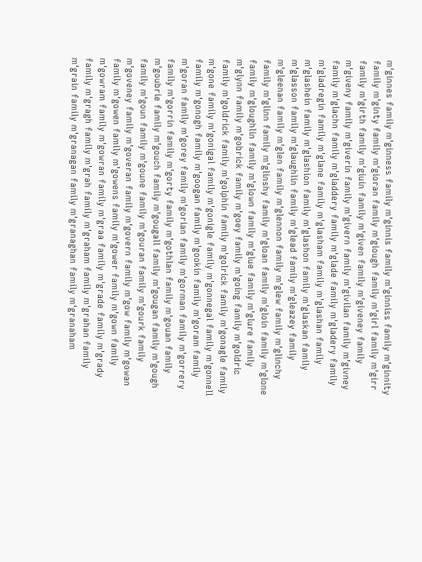m'ginnes family m'ginness family m'ginnis family m'ginniss family m'ginnity family m'ginty family m'gioran family m'giough family m'girl family m'girr family m'girth family m'giuin family m'given family m'giveney family m'giveny family m'giverin family m'givern family m'givilan family m'givney family m'glachn family m'gladdery family m'glade family m'gladery family m'gladregin family m'glane family m'glasham family m'glashan family m'glashein family m'glashion family m'glashon family m'glaskan family m'glasson family m'glaughlin family m'glead family m'gleazey family m'gleenan family m'glen family m'glennon family m'glew family m'glinchy family m'glinn family m'glinshy family m'gloan family m'gloin family m'glone family m'gloughlin family m'glown family m'glue family m'glure family m'glynn family m'gobrick family m'goey family m'going family m'goldric family m'goldrick family m'golphin family m'golrick family m'gonagle family m'gone family m'gonigal family m'gonigle family m'gonnegal family m'gonnell family m'gonogh family m'googan family m'gookin family m'goram family m'goran family m'gorey family m'gorian family m'gorman family m'gorrery family m'gorrin family m'gorty family m'gothlan family m'gouan family m'goubrie family m'gouch family m'gougall family m'gougan family m'gough family m'goun family m'goune family m'gouran family m'gourk family m'goveney family m'goveran family m'govern family m'gow family m'gowan family m'gowen family m'gowens family m'gower family m'gown family m'gowram family m'gowran family m'graa family m'grade family m'grady family m'gragh family m'grah family m'graham family m'grahan family m'grain family m'granagan family m'granaghan family m'granaham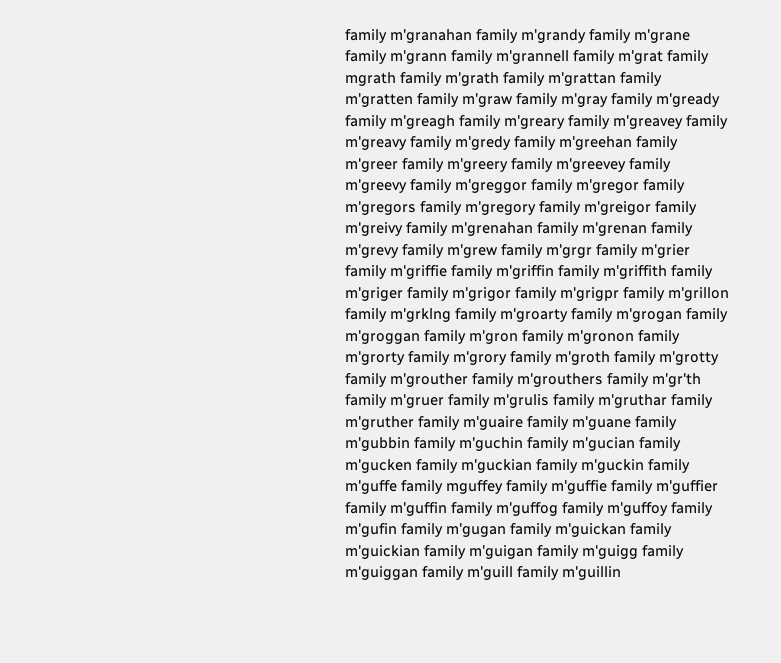family m'granahan family m'grandy family m'grane family m'grann family m'grannell family m'grat family mgrath family m'grath family m'grattan family m'gratten family m'graw family m'gray family m'gready family m'greagh family m'greary family m'greavey family m'greavy family m'gredy family m'greehan family m'greer family m'greery family m'greevey family m'greevy family m'greggor family m'gregor family m'gregors family m'gregory family m'greigor family m'greivy family m'grenahan family m'grenan family m'grevy family m'grew family m'grgr family m'grier family m'griffie family m'griffin family m'griffith family m'griger family m'grigor family m'grigpr family m'grillon family m'grklng family m'groarty family m'grogan family m'groggan family m'gron family m'gronon family m'grorty family m'grory family m'groth family m'grotty family m'grouther family m'grouthers family m'gr'th family m'gruer family m'grulis family m'gruthar family m'gruther family m'guaire family m'guane family m'gubbin family m'guchin family m'gucian family m'gucken family m'guckian family m'guckin family m'guffe family mguffey family m'guffie family m'guffier family m'guffin family m'guffog family m'guffoy family m'gufin family m'gugan family m'guickan family m'guickian family m'guigan family m'guigg family m'guiggan family m'guill family m'guillin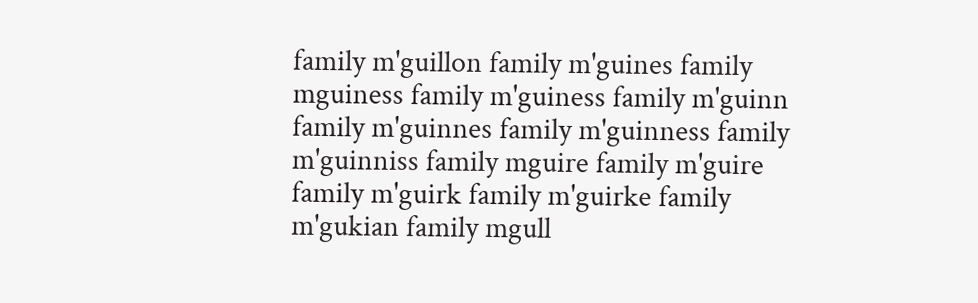family m'guillon family m'guines family mguiness family m'guiness family m'guinn family m'guinnes family m'guinness family m'guinniss family mguire family m'guire family m'guirk family m'guirke family m'gukian family mgull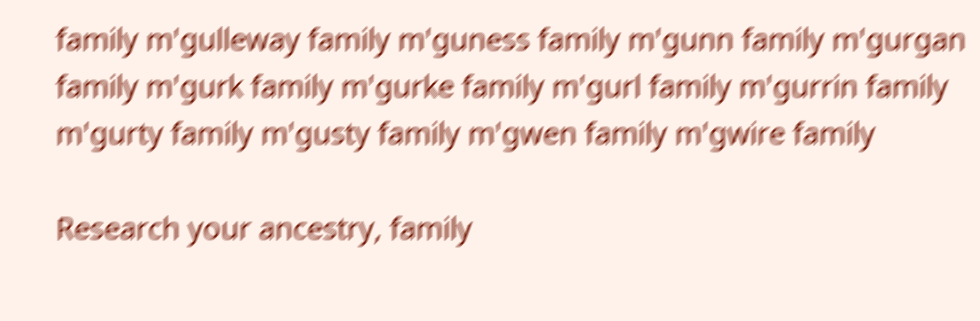family m'gulleway family m'guness family m'gunn family m'gurgan family m'gurk family m'gurke family m'gurl family m'gurrin family m'gurty family m'gusty family m'gwen family m'gwire family

Research your ancestry, family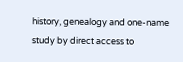history, genealogy and one-name study by direct access to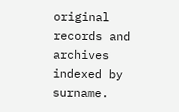original records and archives indexed by surname.